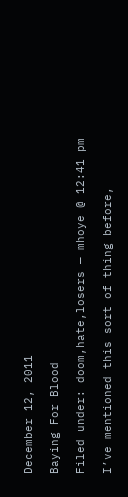December 12, 2011

Baying For Blood

Filed under: doom,hate,losers — mhoye @ 12:41 pm

I’ve mentioned this sort of thing before,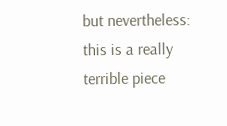but nevertheless: this is a really terrible piece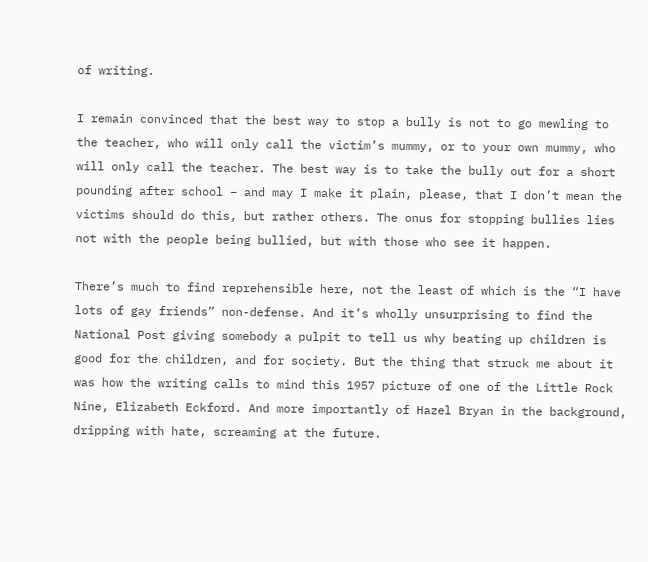of writing.

I remain convinced that the best way to stop a bully is not to go mewling to the teacher, who will only call the victim’s mummy, or to your own mummy, who will only call the teacher. The best way is to take the bully out for a short pounding after school – and may I make it plain, please, that I don’t mean the victims should do this, but rather others. The onus for stopping bullies lies not with the people being bullied, but with those who see it happen.

There’s much to find reprehensible here, not the least of which is the “I have lots of gay friends” non-defense. And it’s wholly unsurprising to find the National Post giving somebody a pulpit to tell us why beating up children is good for the children, and for society. But the thing that struck me about it was how the writing calls to mind this 1957 picture of one of the Little Rock Nine, Elizabeth Eckford. And more importantly of Hazel Bryan in the background, dripping with hate, screaming at the future.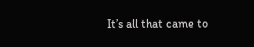It’s all that came to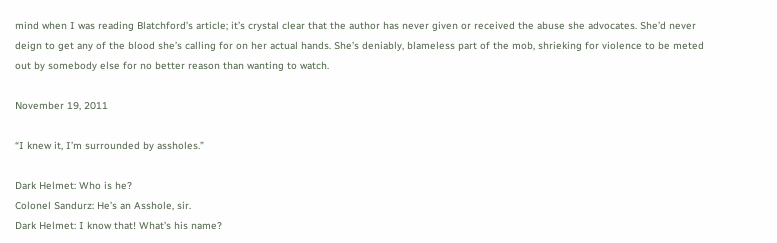mind when I was reading Blatchford’s article; it’s crystal clear that the author has never given or received the abuse she advocates. She’d never deign to get any of the blood she’s calling for on her actual hands. She’s deniably, blameless part of the mob, shrieking for violence to be meted out by somebody else for no better reason than wanting to watch.

November 19, 2011

“I knew it, I’m surrounded by assholes.”

Dark Helmet: Who is he?
Colonel Sandurz: He’s an Asshole, sir.
Dark Helmet: I know that! What’s his name?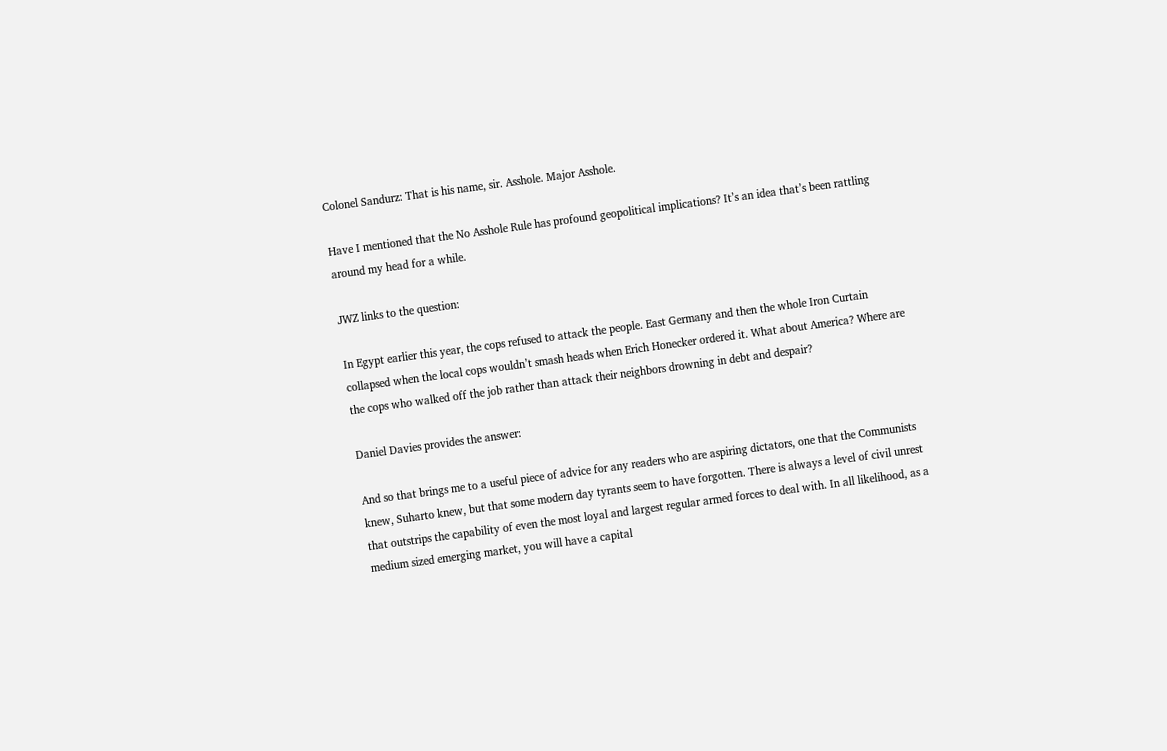Colonel Sandurz: That is his name, sir. Asshole. Major Asshole.

Have I mentioned that the No Asshole Rule has profound geopolitical implications? It’s an idea that’s been rattling around my head for a while.

JWZ links to the question:

In Egypt earlier this year, the cops refused to attack the people. East Germany and then the whole Iron Curtain collapsed when the local cops wouldn’t smash heads when Erich Honecker ordered it. What about America? Where are the cops who walked off the job rather than attack their neighbors drowning in debt and despair?

Daniel Davies provides the answer:

And so that brings me to a useful piece of advice for any readers who are aspiring dictators, one that the Communists knew, Suharto knew, but that some modern day tyrants seem to have forgotten. There is always a level of civil unrest that outstrips the capability of even the most loyal and largest regular armed forces to deal with. In all likelihood, as a medium sized emerging market, you will have a capital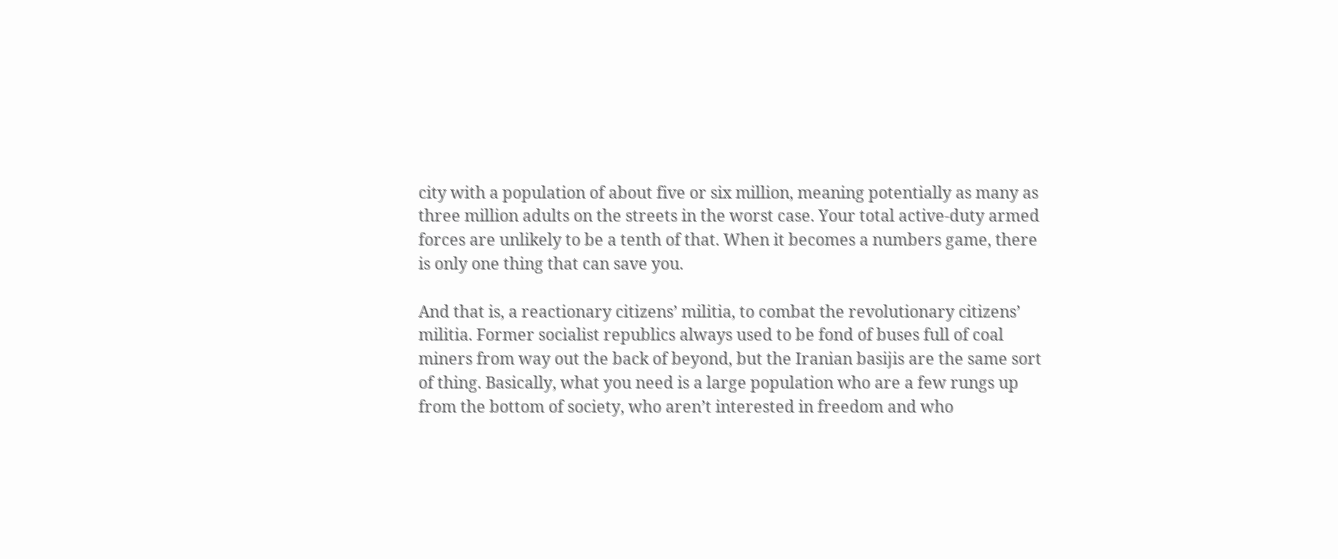city with a population of about five or six million, meaning potentially as many as three million adults on the streets in the worst case. Your total active-duty armed forces are unlikely to be a tenth of that. When it becomes a numbers game, there is only one thing that can save you.

And that is, a reactionary citizens’ militia, to combat the revolutionary citizens’ militia. Former socialist republics always used to be fond of buses full of coal miners from way out the back of beyond, but the Iranian basijis are the same sort of thing. Basically, what you need is a large population who are a few rungs up from the bottom of society, who aren’t interested in freedom and who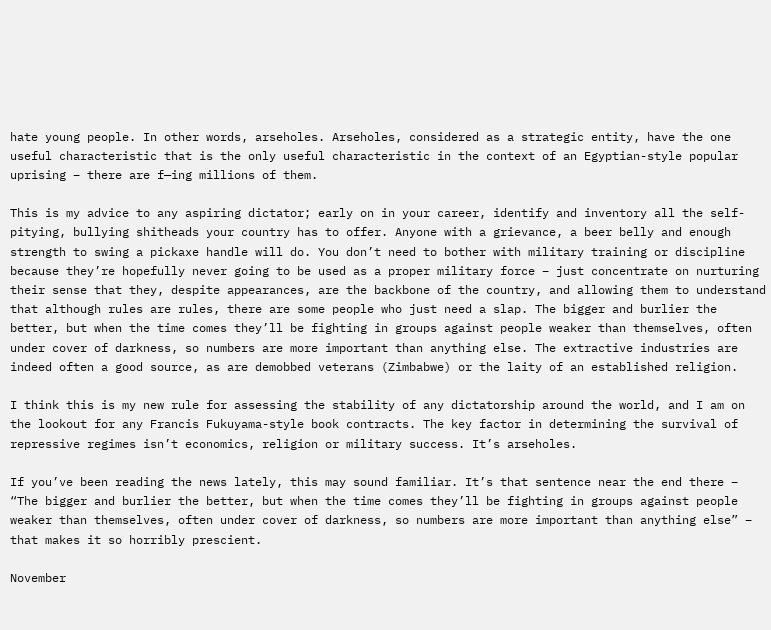hate young people. In other words, arseholes. Arseholes, considered as a strategic entity, have the one useful characteristic that is the only useful characteristic in the context of an Egyptian-style popular uprising – there are f—ing millions of them.

This is my advice to any aspiring dictator; early on in your career, identify and inventory all the self-pitying, bullying shitheads your country has to offer. Anyone with a grievance, a beer belly and enough strength to swing a pickaxe handle will do. You don’t need to bother with military training or discipline because they’re hopefully never going to be used as a proper military force – just concentrate on nurturing their sense that they, despite appearances, are the backbone of the country, and allowing them to understand that although rules are rules, there are some people who just need a slap. The bigger and burlier the better, but when the time comes they’ll be fighting in groups against people weaker than themselves, often under cover of darkness, so numbers are more important than anything else. The extractive industries are indeed often a good source, as are demobbed veterans (Zimbabwe) or the laity of an established religion.

I think this is my new rule for assessing the stability of any dictatorship around the world, and I am on the lookout for any Francis Fukuyama-style book contracts. The key factor in determining the survival of repressive regimes isn’t economics, religion or military success. It’s arseholes.

If you’ve been reading the news lately, this may sound familiar. It’s that sentence near the end there – “The bigger and burlier the better, but when the time comes they’ll be fighting in groups against people weaker than themselves, often under cover of darkness, so numbers are more important than anything else” – that makes it so horribly prescient.

November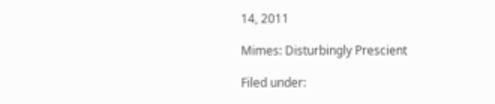14, 2011

Mimes: Disturbingly Prescient

Filed under: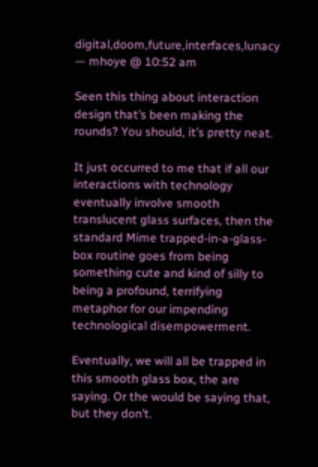digital,doom,future,interfaces,lunacy — mhoye @ 10:52 am

Seen this thing about interaction design that’s been making the rounds? You should, it’s pretty neat.

It just occurred to me that if all our interactions with technology eventually involve smooth translucent glass surfaces, then the standard Mime trapped-in-a-glass-box routine goes from being something cute and kind of silly to being a profound, terrifying metaphor for our impending technological disempowerment.

Eventually, we will all be trapped in this smooth glass box, the are saying. Or the would be saying that, but they don’t.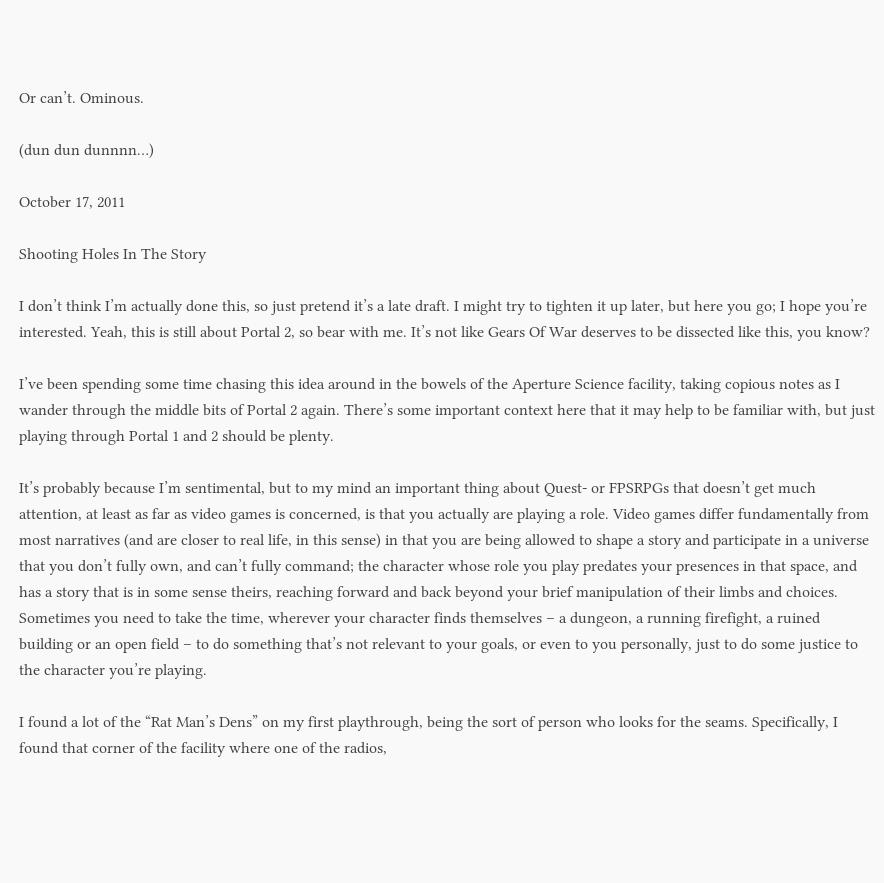Or can’t. Ominous.

(dun dun dunnnn…)

October 17, 2011

Shooting Holes In The Story

I don’t think I’m actually done this, so just pretend it’s a late draft. I might try to tighten it up later, but here you go; I hope you’re interested. Yeah, this is still about Portal 2, so bear with me. It’s not like Gears Of War deserves to be dissected like this, you know?

I’ve been spending some time chasing this idea around in the bowels of the Aperture Science facility, taking copious notes as I wander through the middle bits of Portal 2 again. There’s some important context here that it may help to be familiar with, but just playing through Portal 1 and 2 should be plenty.

It’s probably because I’m sentimental, but to my mind an important thing about Quest- or FPSRPGs that doesn’t get much attention, at least as far as video games is concerned, is that you actually are playing a role. Video games differ fundamentally from most narratives (and are closer to real life, in this sense) in that you are being allowed to shape a story and participate in a universe that you don’t fully own, and can’t fully command; the character whose role you play predates your presences in that space, and has a story that is in some sense theirs, reaching forward and back beyond your brief manipulation of their limbs and choices. Sometimes you need to take the time, wherever your character finds themselves – a dungeon, a running firefight, a ruined building or an open field – to do something that’s not relevant to your goals, or even to you personally, just to do some justice to the character you’re playing.

I found a lot of the “Rat Man’s Dens” on my first playthrough, being the sort of person who looks for the seams. Specifically, I found that corner of the facility where one of the radios,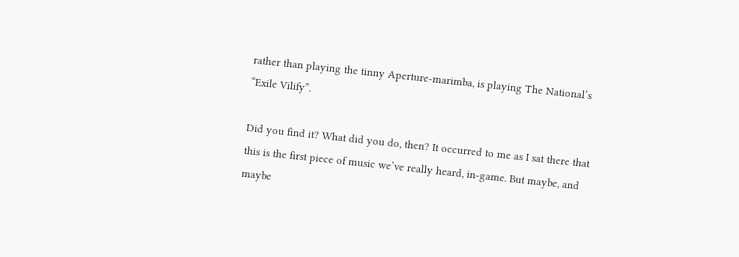rather than playing the tinny Aperture-marimba, is playing The National’s “Exile Vilify”.

Did you find it? What did you do, then? It occurred to me as I sat there that this is the first piece of music we’ve really heard, in-game. But maybe, and maybe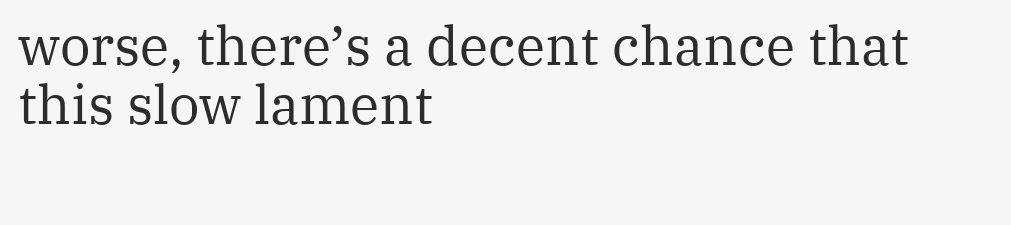worse, there’s a decent chance that this slow lament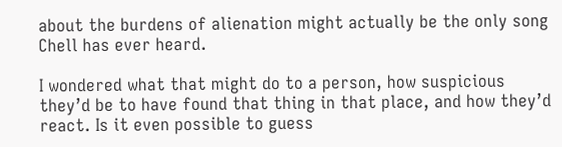about the burdens of alienation might actually be the only song Chell has ever heard.

I wondered what that might do to a person, how suspicious they’d be to have found that thing in that place, and how they’d react. Is it even possible to guess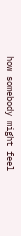how somebody might feel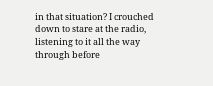in that situation? I crouched down to stare at the radio, listening to it all the way through before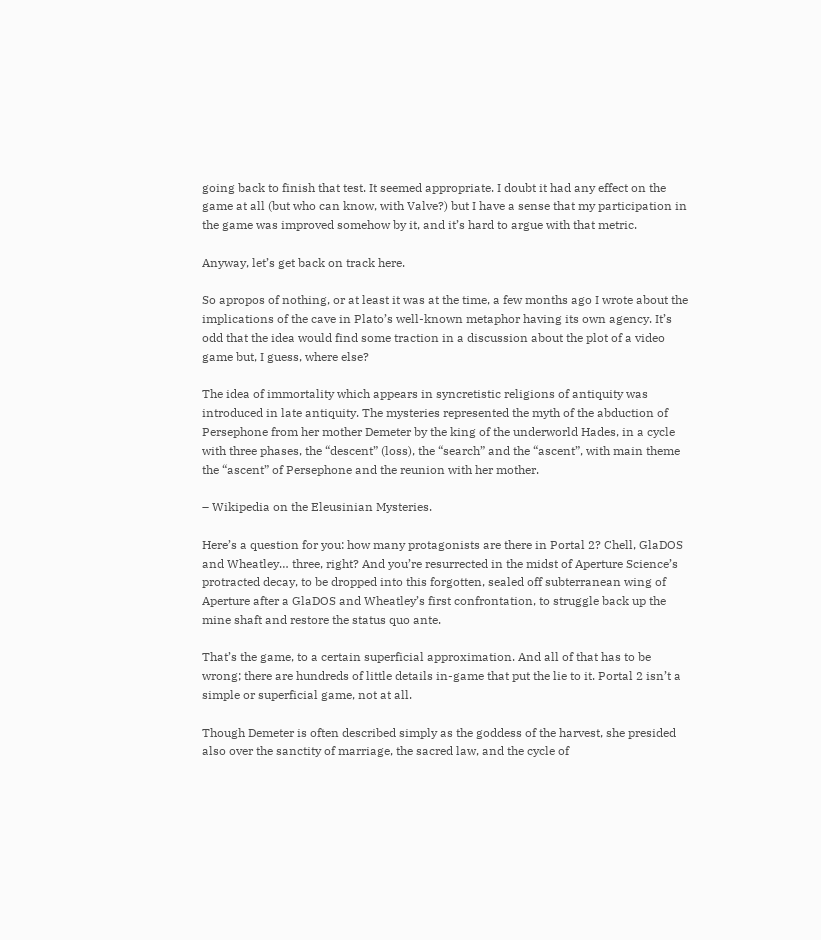going back to finish that test. It seemed appropriate. I doubt it had any effect on the game at all (but who can know, with Valve?) but I have a sense that my participation in the game was improved somehow by it, and it’s hard to argue with that metric.

Anyway, let’s get back on track here.

So apropos of nothing, or at least it was at the time, a few months ago I wrote about the implications of the cave in Plato’s well-known metaphor having its own agency. It’s odd that the idea would find some traction in a discussion about the plot of a video game but, I guess, where else?

The idea of immortality which appears in syncretistic religions of antiquity was introduced in late antiquity. The mysteries represented the myth of the abduction of Persephone from her mother Demeter by the king of the underworld Hades, in a cycle with three phases, the “descent” (loss), the “search” and the “ascent”, with main theme the “ascent” of Persephone and the reunion with her mother.

– Wikipedia on the Eleusinian Mysteries.

Here’s a question for you: how many protagonists are there in Portal 2? Chell, GlaDOS and Wheatley… three, right? And you’re resurrected in the midst of Aperture Science’s protracted decay, to be dropped into this forgotten, sealed off subterranean wing of Aperture after a GlaDOS and Wheatley’s first confrontation, to struggle back up the mine shaft and restore the status quo ante.

That’s the game, to a certain superficial approximation. And all of that has to be wrong; there are hundreds of little details in-game that put the lie to it. Portal 2 isn’t a simple or superficial game, not at all.

Though Demeter is often described simply as the goddess of the harvest, she presided also over the sanctity of marriage, the sacred law, and the cycle of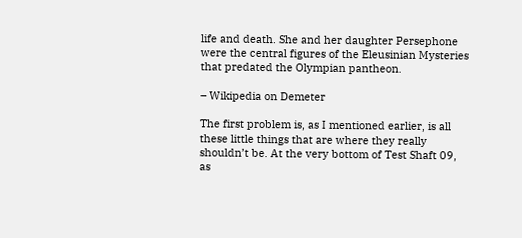life and death. She and her daughter Persephone were the central figures of the Eleusinian Mysteries that predated the Olympian pantheon.

– Wikipedia on Demeter

The first problem is, as I mentioned earlier, is all these little things that are where they really shouldn’t be. At the very bottom of Test Shaft 09, as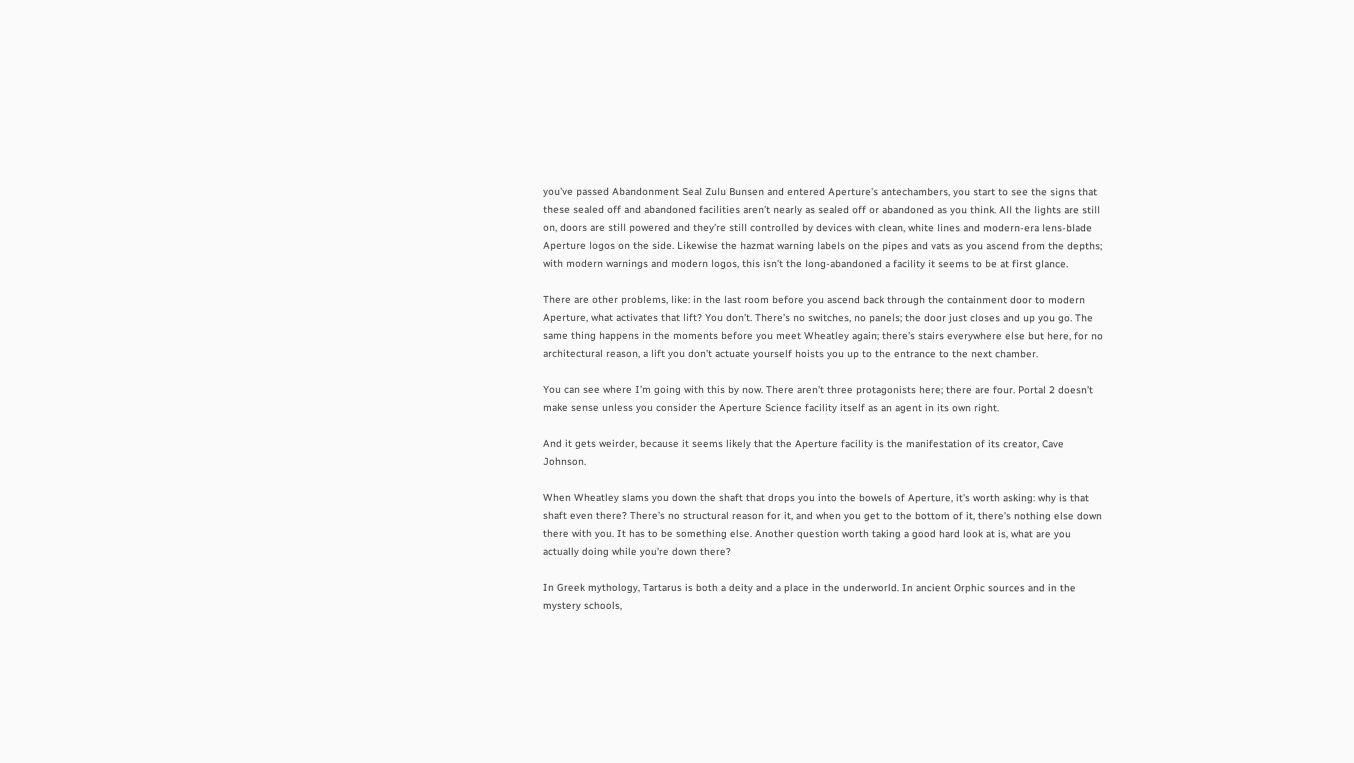you’ve passed Abandonment Seal Zulu Bunsen and entered Aperture’s antechambers, you start to see the signs that these sealed off and abandoned facilities aren’t nearly as sealed off or abandoned as you think. All the lights are still on, doors are still powered and they’re still controlled by devices with clean, white lines and modern-era lens-blade Aperture logos on the side. Likewise the hazmat warning labels on the pipes and vats as you ascend from the depths; with modern warnings and modern logos, this isn’t the long-abandoned a facility it seems to be at first glance.

There are other problems, like: in the last room before you ascend back through the containment door to modern Aperture, what activates that lift? You don’t. There’s no switches, no panels; the door just closes and up you go. The same thing happens in the moments before you meet Wheatley again; there’s stairs everywhere else but here, for no architectural reason, a lift you don’t actuate yourself hoists you up to the entrance to the next chamber.

You can see where I’m going with this by now. There aren’t three protagonists here; there are four. Portal 2 doesn’t make sense unless you consider the Aperture Science facility itself as an agent in its own right.

And it gets weirder, because it seems likely that the Aperture facility is the manifestation of its creator, Cave Johnson.

When Wheatley slams you down the shaft that drops you into the bowels of Aperture, it’s worth asking: why is that shaft even there? There’s no structural reason for it, and when you get to the bottom of it, there’s nothing else down there with you. It has to be something else. Another question worth taking a good hard look at is, what are you actually doing while you’re down there?

In Greek mythology, Tartarus is both a deity and a place in the underworld. In ancient Orphic sources and in the mystery schools,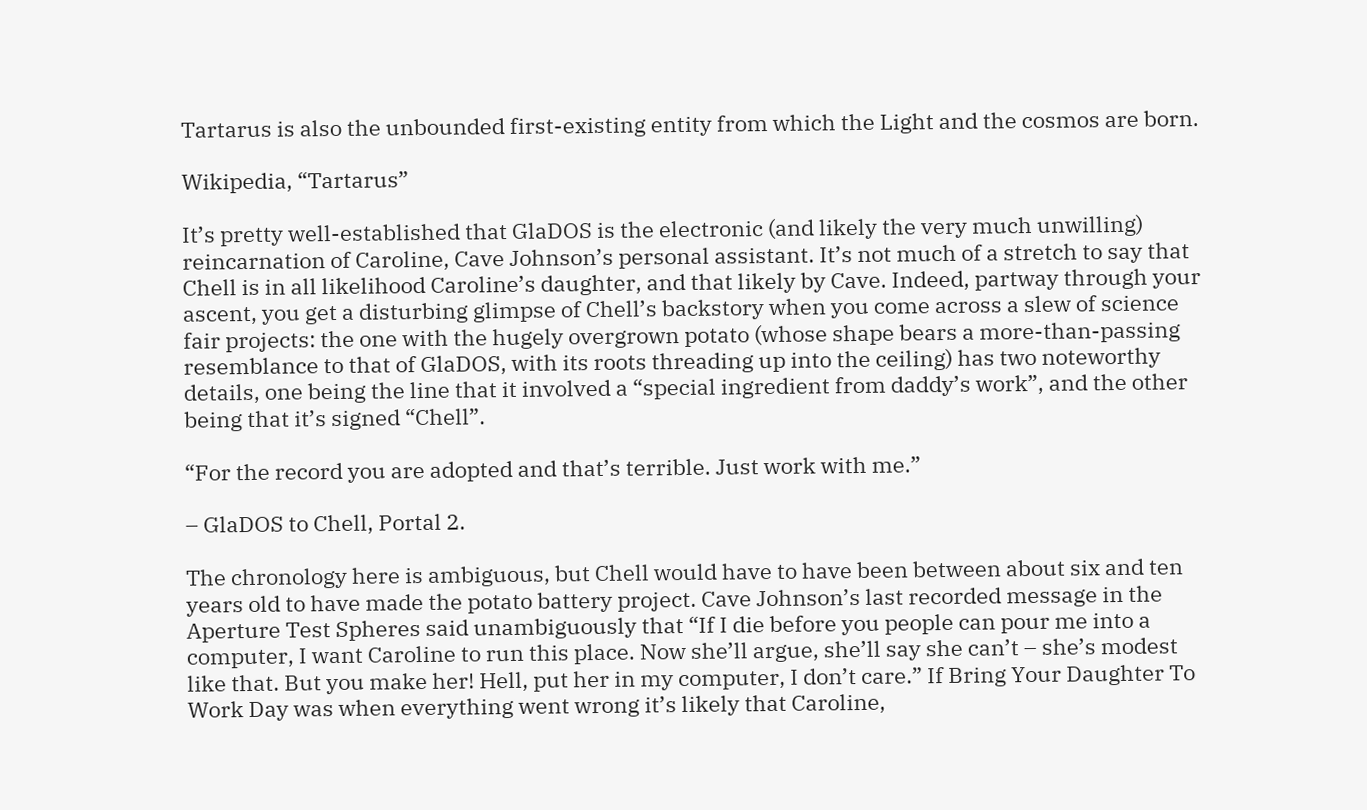Tartarus is also the unbounded first-existing entity from which the Light and the cosmos are born.

Wikipedia, “Tartarus”

It’s pretty well-established that GlaDOS is the electronic (and likely the very much unwilling) reincarnation of Caroline, Cave Johnson’s personal assistant. It’s not much of a stretch to say that Chell is in all likelihood Caroline’s daughter, and that likely by Cave. Indeed, partway through your ascent, you get a disturbing glimpse of Chell’s backstory when you come across a slew of science fair projects: the one with the hugely overgrown potato (whose shape bears a more-than-passing resemblance to that of GlaDOS, with its roots threading up into the ceiling) has two noteworthy details, one being the line that it involved a “special ingredient from daddy’s work”, and the other being that it’s signed “Chell”.

“For the record you are adopted and that’s terrible. Just work with me.”

– GlaDOS to Chell, Portal 2.

The chronology here is ambiguous, but Chell would have to have been between about six and ten years old to have made the potato battery project. Cave Johnson’s last recorded message in the Aperture Test Spheres said unambiguously that “If I die before you people can pour me into a computer, I want Caroline to run this place. Now she’ll argue, she’ll say she can’t – she’s modest like that. But you make her! Hell, put her in my computer, I don’t care.” If Bring Your Daughter To Work Day was when everything went wrong it’s likely that Caroline,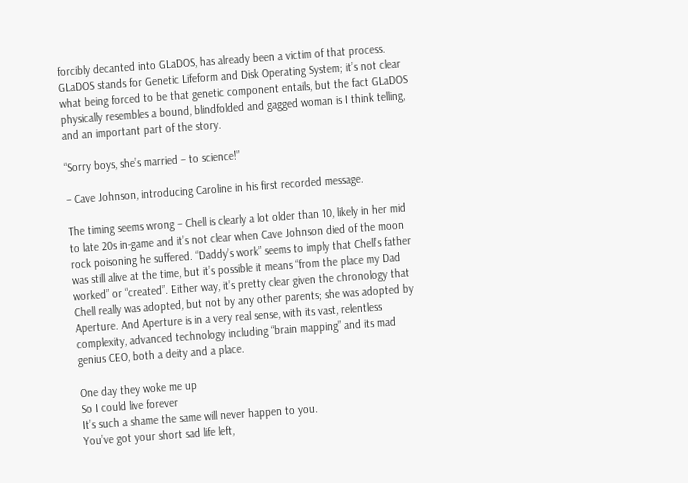forcibly decanted into GLaDOS, has already been a victim of that process. GLaDOS stands for Genetic Lifeform and Disk Operating System; it’s not clear what being forced to be that genetic component entails, but the fact GLaDOS physically resembles a bound, blindfolded and gagged woman is I think telling, and an important part of the story.

“Sorry boys, she’s married – to science!”

– Cave Johnson, introducing Caroline in his first recorded message.

The timing seems wrong – Chell is clearly a lot older than 10, likely in her mid to late 20s in-game and it’s not clear when Cave Johnson died of the moon rock poisoning he suffered. “Daddy’s work” seems to imply that Chell’s father was still alive at the time, but it’s possible it means “from the place my Dad worked” or “created”. Either way, it’s pretty clear given the chronology that Chell really was adopted, but not by any other parents; she was adopted by Aperture. And Aperture is in a very real sense, with its vast, relentless complexity, advanced technology including “brain mapping” and its mad genius CEO, both a deity and a place.

One day they woke me up
So I could live forever
It’s such a shame the same will never happen to you.
You’ve got your short sad life left,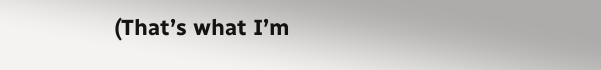(That’s what I’m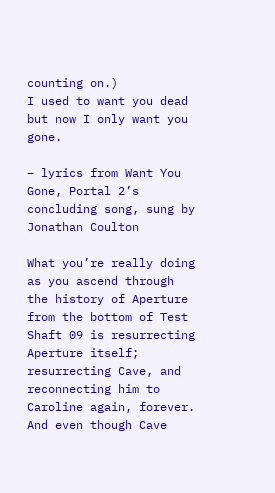counting on.)
I used to want you dead but now I only want you gone.

– lyrics from Want You Gone, Portal 2’s concluding song, sung by Jonathan Coulton

What you’re really doing as you ascend through the history of Aperture from the bottom of Test Shaft 09 is resurrecting Aperture itself; resurrecting Cave, and reconnecting him to Caroline again, forever. And even though Cave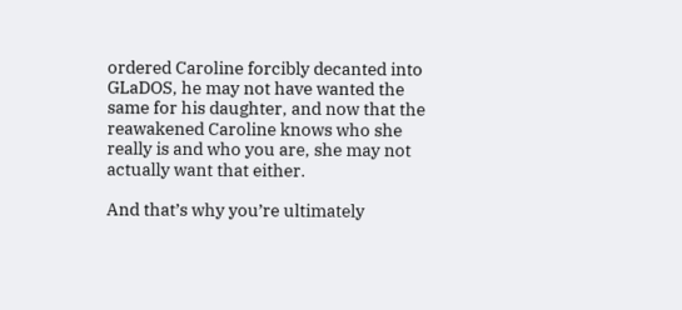ordered Caroline forcibly decanted into GLaDOS, he may not have wanted the same for his daughter, and now that the reawakened Caroline knows who she really is and who you are, she may not actually want that either.

And that’s why you’re ultimately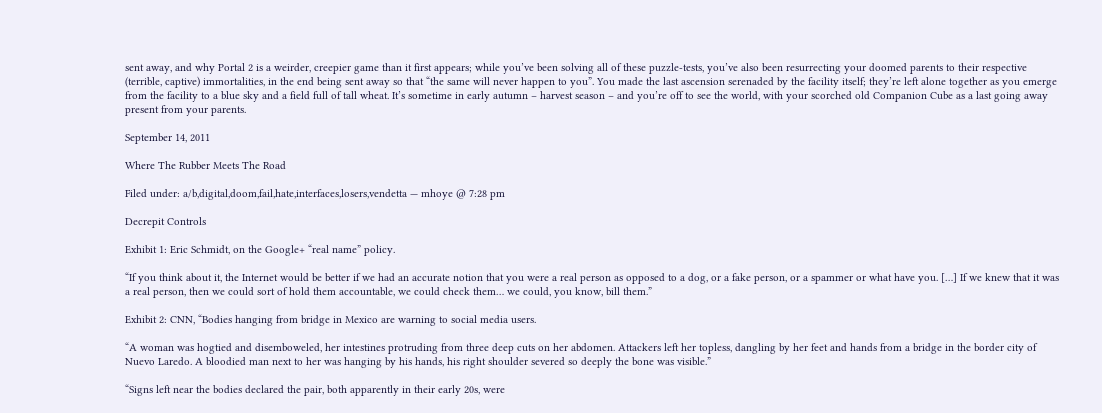sent away, and why Portal 2 is a weirder, creepier game than it first appears; while you’ve been solving all of these puzzle-tests, you’ve also been resurrecting your doomed parents to their respective (terrible, captive) immortalities, in the end being sent away so that “the same will never happen to you”. You made the last ascension serenaded by the facility itself; they’re left alone together as you emerge from the facility to a blue sky and a field full of tall wheat. It’s sometime in early autumn – harvest season – and you’re off to see the world, with your scorched old Companion Cube as a last going away present from your parents.

September 14, 2011

Where The Rubber Meets The Road

Filed under: a/b,digital,doom,fail,hate,interfaces,losers,vendetta — mhoye @ 7:28 pm

Decrepit Controls

Exhibit 1: Eric Schmidt, on the Google+ “real name” policy.

“If you think about it, the Internet would be better if we had an accurate notion that you were a real person as opposed to a dog, or a fake person, or a spammer or what have you. […] If we knew that it was a real person, then we could sort of hold them accountable, we could check them… we could, you know, bill them.”

Exhibit 2: CNN, “Bodies hanging from bridge in Mexico are warning to social media users.

“A woman was hogtied and disemboweled, her intestines protruding from three deep cuts on her abdomen. Attackers left her topless, dangling by her feet and hands from a bridge in the border city of Nuevo Laredo. A bloodied man next to her was hanging by his hands, his right shoulder severed so deeply the bone was visible.”

“Signs left near the bodies declared the pair, both apparently in their early 20s, were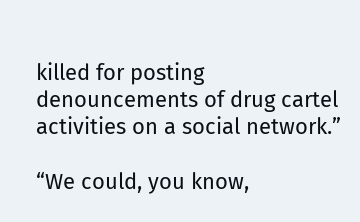killed for posting denouncements of drug cartel activities on a social network.”

“We could, you know,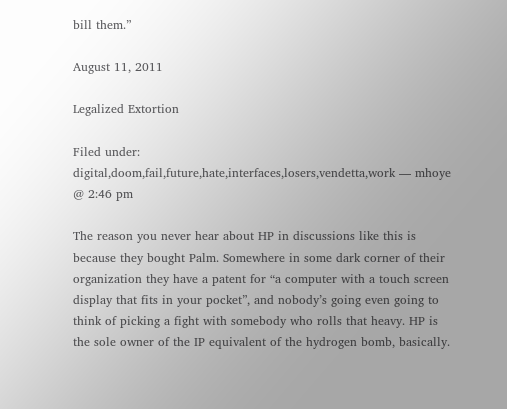bill them.”

August 11, 2011

Legalized Extortion

Filed under: digital,doom,fail,future,hate,interfaces,losers,vendetta,work — mhoye @ 2:46 pm

The reason you never hear about HP in discussions like this is because they bought Palm. Somewhere in some dark corner of their organization they have a patent for “a computer with a touch screen display that fits in your pocket”, and nobody’s going even going to think of picking a fight with somebody who rolls that heavy. HP is the sole owner of the IP equivalent of the hydrogen bomb, basically.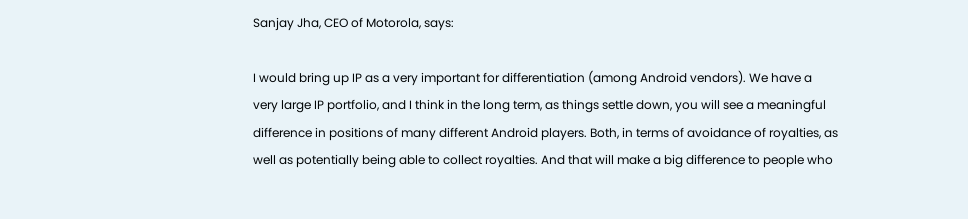Sanjay Jha, CEO of Motorola, says:

I would bring up IP as a very important for differentiation (among Android vendors). We have a very large IP portfolio, and I think in the long term, as things settle down, you will see a meaningful difference in positions of many different Android players. Both, in terms of avoidance of royalties, as well as potentially being able to collect royalties. And that will make a big difference to people who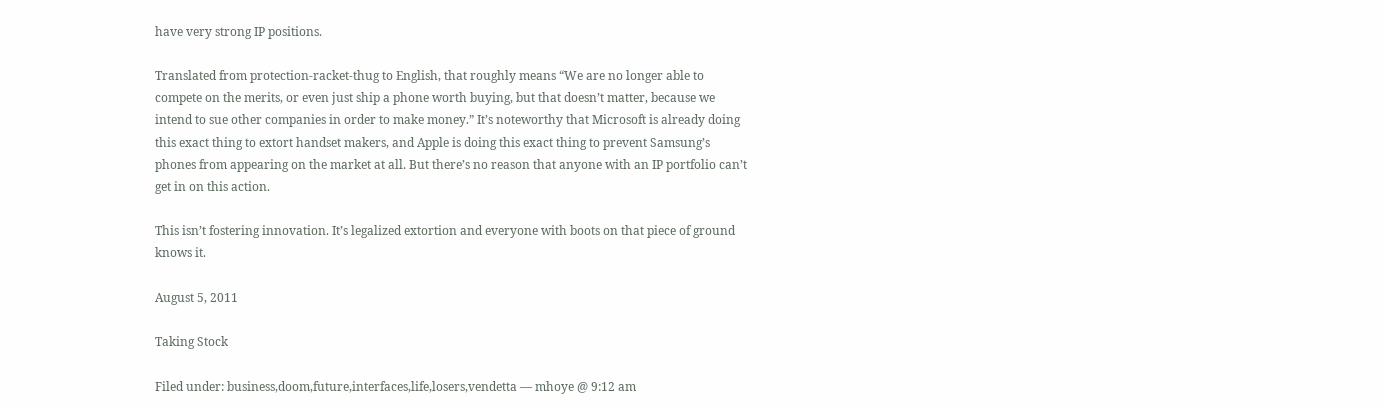have very strong IP positions.

Translated from protection-racket-thug to English, that roughly means “We are no longer able to compete on the merits, or even just ship a phone worth buying, but that doesn’t matter, because we intend to sue other companies in order to make money.” It’s noteworthy that Microsoft is already doing this exact thing to extort handset makers, and Apple is doing this exact thing to prevent Samsung’s phones from appearing on the market at all. But there’s no reason that anyone with an IP portfolio can’t get in on this action.

This isn’t fostering innovation. It’s legalized extortion and everyone with boots on that piece of ground knows it.

August 5, 2011

Taking Stock

Filed under: business,doom,future,interfaces,life,losers,vendetta — mhoye @ 9:12 am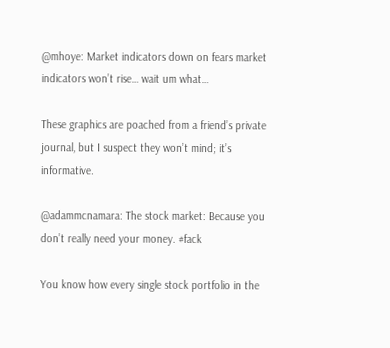@mhoye: Market indicators down on fears market indicators won’t rise… wait um what…

These graphics are poached from a friend’s private journal, but I suspect they won’t mind; it’s informative.

@adammcnamara: The stock market: Because you don’t really need your money. #fack

You know how every single stock portfolio in the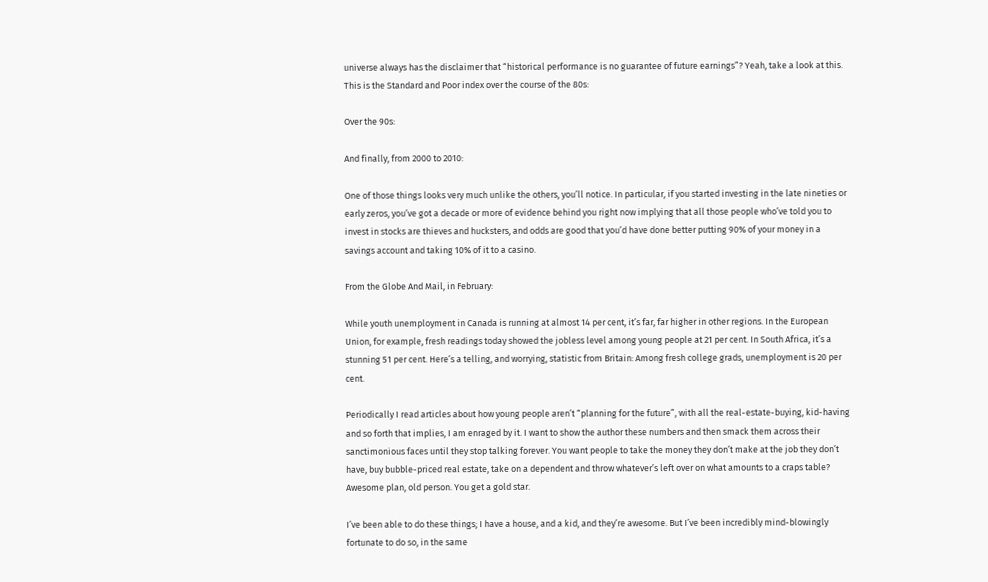universe always has the disclaimer that “historical performance is no guarantee of future earnings”? Yeah, take a look at this. This is the Standard and Poor index over the course of the 80s:

Over the 90s:

And finally, from 2000 to 2010:

One of those things looks very much unlike the others, you’ll notice. In particular, if you started investing in the late nineties or early zeros, you’ve got a decade or more of evidence behind you right now implying that all those people who’ve told you to invest in stocks are thieves and hucksters, and odds are good that you’d have done better putting 90% of your money in a savings account and taking 10% of it to a casino.

From the Globe And Mail, in February:

While youth unemployment in Canada is running at almost 14 per cent, it’s far, far higher in other regions. In the European Union, for example, fresh readings today showed the jobless level among young people at 21 per cent. In South Africa, it’s a stunning 51 per cent. Here’s a telling, and worrying, statistic from Britain: Among fresh college grads, unemployment is 20 per cent.

Periodically I read articles about how young people aren’t “planning for the future”, with all the real-estate-buying, kid-having and so forth that implies, I am enraged by it. I want to show the author these numbers and then smack them across their sanctimonious faces until they stop talking forever. You want people to take the money they don’t make at the job they don’t have, buy bubble-priced real estate, take on a dependent and throw whatever’s left over on what amounts to a craps table? Awesome plan, old person. You get a gold star.

I’ve been able to do these things; I have a house, and a kid, and they’re awesome. But I’ve been incredibly mind-blowingly fortunate to do so, in the same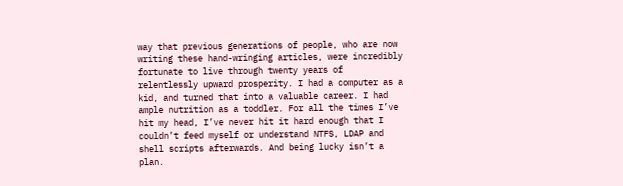way that previous generations of people, who are now writing these hand-wringing articles, were incredibly fortunate to live through twenty years of relentlessly upward prosperity. I had a computer as a kid, and turned that into a valuable career. I had ample nutrition as a toddler. For all the times I’ve hit my head, I’ve never hit it hard enough that I couldn’t feed myself or understand NTFS, LDAP and shell scripts afterwards. And being lucky isn’t a plan.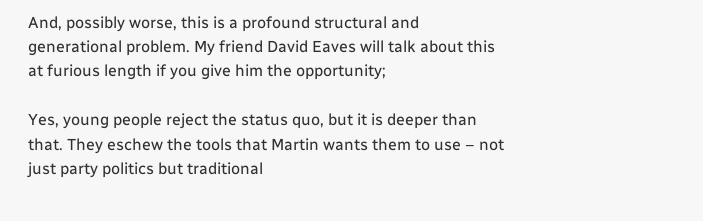And, possibly worse, this is a profound structural and generational problem. My friend David Eaves will talk about this at furious length if you give him the opportunity;

Yes, young people reject the status quo, but it is deeper than that. They eschew the tools that Martin wants them to use – not just party politics but traditional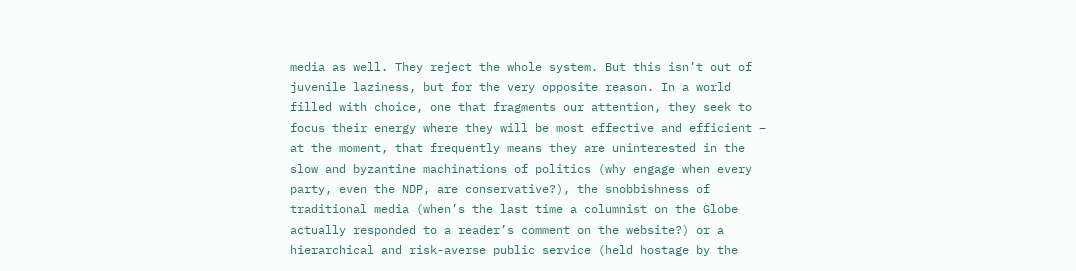media as well. They reject the whole system. But this isn’t out of juvenile laziness, but for the very opposite reason. In a world filled with choice, one that fragments our attention, they seek to focus their energy where they will be most effective and efficient – at the moment, that frequently means they are uninterested in the slow and byzantine machinations of politics (why engage when every party, even the NDP, are conservative?), the snobbishness of traditional media (when’s the last time a columnist on the Globe actually responded to a reader’s comment on the website?) or a hierarchical and risk-averse public service (held hostage by the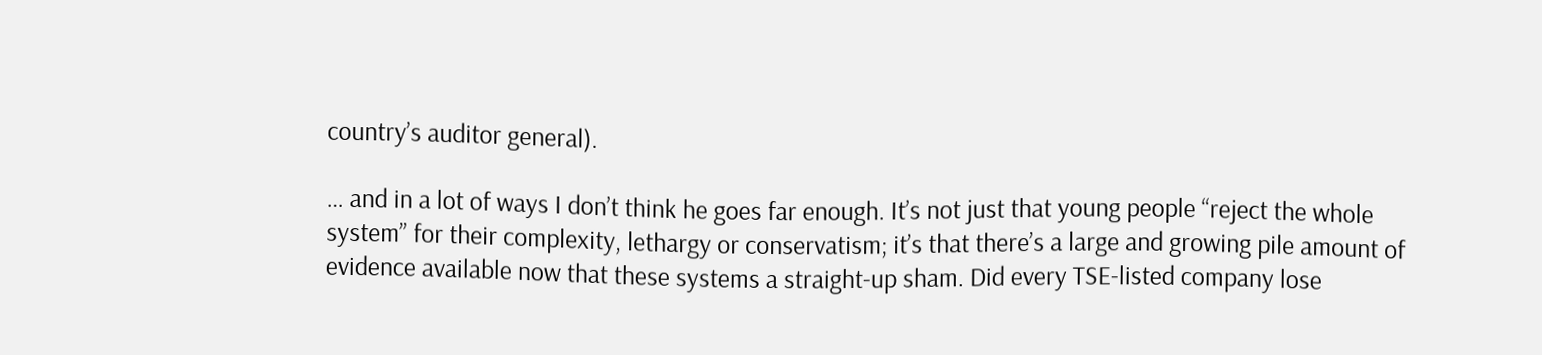country’s auditor general).

… and in a lot of ways I don’t think he goes far enough. It’s not just that young people “reject the whole system” for their complexity, lethargy or conservatism; it’s that there’s a large and growing pile amount of evidence available now that these systems a straight-up sham. Did every TSE-listed company lose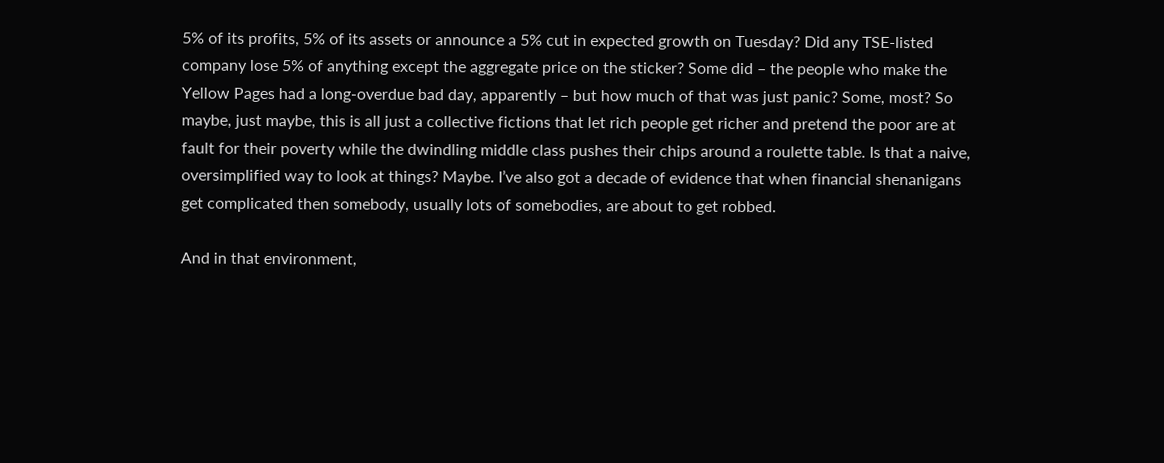5% of its profits, 5% of its assets or announce a 5% cut in expected growth on Tuesday? Did any TSE-listed company lose 5% of anything except the aggregate price on the sticker? Some did – the people who make the Yellow Pages had a long-overdue bad day, apparently – but how much of that was just panic? Some, most? So maybe, just maybe, this is all just a collective fictions that let rich people get richer and pretend the poor are at fault for their poverty while the dwindling middle class pushes their chips around a roulette table. Is that a naive, oversimplified way to look at things? Maybe. I’ve also got a decade of evidence that when financial shenanigans get complicated then somebody, usually lots of somebodies, are about to get robbed.

And in that environment,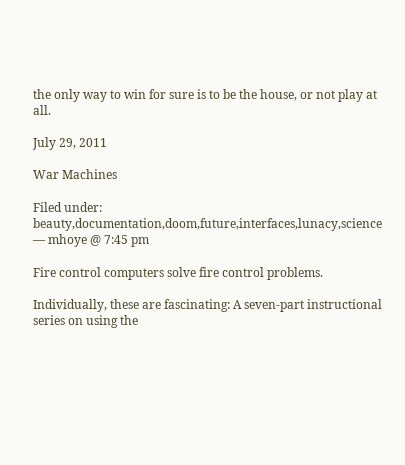the only way to win for sure is to be the house, or not play at all.

July 29, 2011

War Machines

Filed under: beauty,documentation,doom,future,interfaces,lunacy,science — mhoye @ 7:45 pm

Fire control computers solve fire control problems.

Individually, these are fascinating: A seven-part instructional series on using the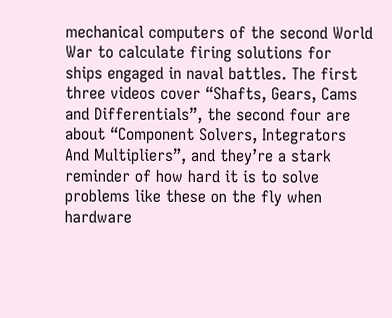mechanical computers of the second World War to calculate firing solutions for ships engaged in naval battles. The first three videos cover “Shafts, Gears, Cams and Differentials”, the second four are about “Component Solvers, Integrators And Multipliers”, and they’re a stark reminder of how hard it is to solve problems like these on the fly when hardware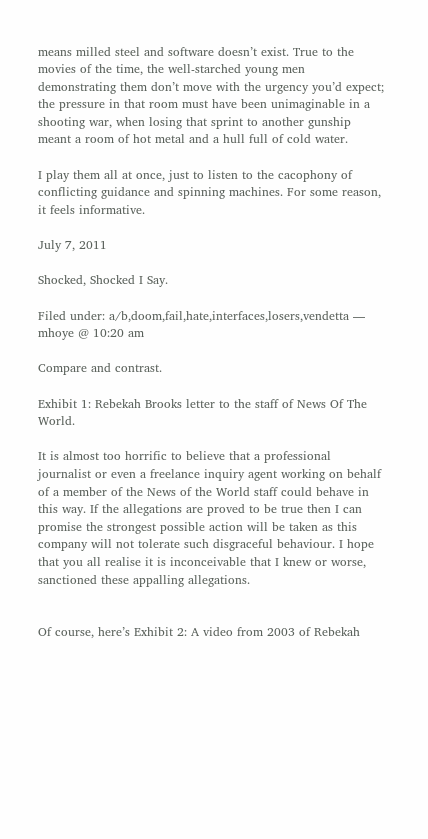means milled steel and software doesn’t exist. True to the movies of the time, the well-starched young men demonstrating them don’t move with the urgency you’d expect; the pressure in that room must have been unimaginable in a shooting war, when losing that sprint to another gunship meant a room of hot metal and a hull full of cold water.

I play them all at once, just to listen to the cacophony of conflicting guidance and spinning machines. For some reason, it feels informative.

July 7, 2011

Shocked, Shocked I Say.

Filed under: a/b,doom,fail,hate,interfaces,losers,vendetta — mhoye @ 10:20 am

Compare and contrast.

Exhibit 1: Rebekah Brooks letter to the staff of News Of The World.

It is almost too horrific to believe that a professional journalist or even a freelance inquiry agent working on behalf of a member of the News of the World staff could behave in this way. If the allegations are proved to be true then I can promise the strongest possible action will be taken as this company will not tolerate such disgraceful behaviour. I hope that you all realise it is inconceivable that I knew or worse, sanctioned these appalling allegations.


Of course, here’s Exhibit 2: A video from 2003 of Rebekah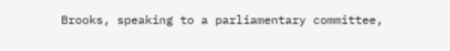Brooks, speaking to a parliamentary committee,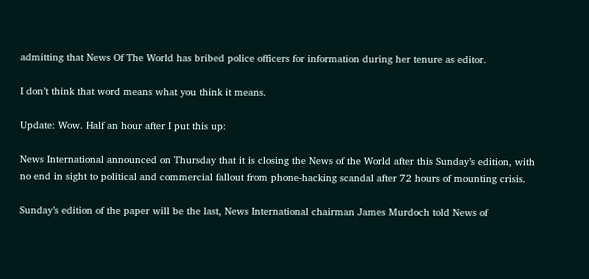admitting that News Of The World has bribed police officers for information during her tenure as editor.

I don’t think that word means what you think it means.

Update: Wow. Half an hour after I put this up:

News International announced on Thursday that it is closing the News of the World after this Sunday’s edition, with no end in sight to political and commercial fallout from phone-hacking scandal after 72 hours of mounting crisis.

Sunday’s edition of the paper will be the last, News International chairman James Murdoch told News of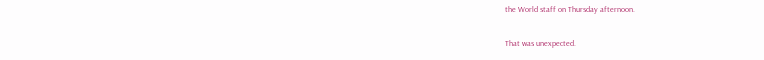the World staff on Thursday afternoon.

That was unexpected.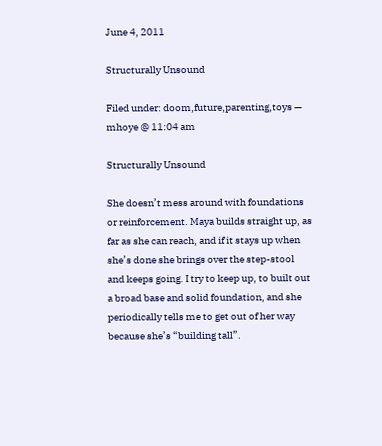June 4, 2011

Structurally Unsound

Filed under: doom,future,parenting,toys — mhoye @ 11:04 am

Structurally Unsound

She doesn’t mess around with foundations or reinforcement. Maya builds straight up, as far as she can reach, and if it stays up when she’s done she brings over the step-stool and keeps going. I try to keep up, to built out a broad base and solid foundation, and she periodically tells me to get out of her way because she’s “building tall”.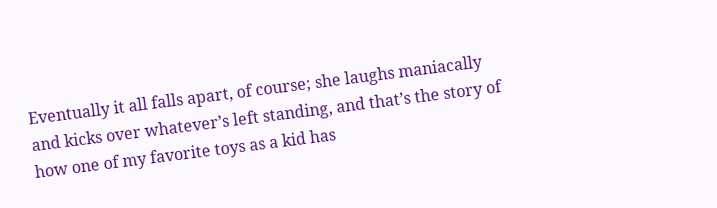Eventually it all falls apart, of course; she laughs maniacally and kicks over whatever’s left standing, and that’s the story of how one of my favorite toys as a kid has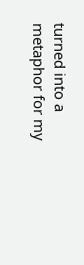turned into a metaphor for my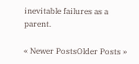inevitable failures as a parent.

« Newer PostsOlder Posts »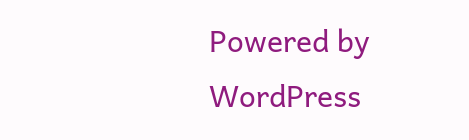Powered by WordPress